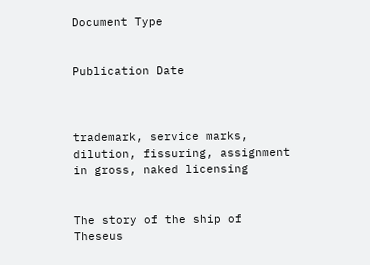Document Type


Publication Date



trademark, service marks, dilution, fissuring, assignment in gross, naked licensing


The story of the ship of Theseus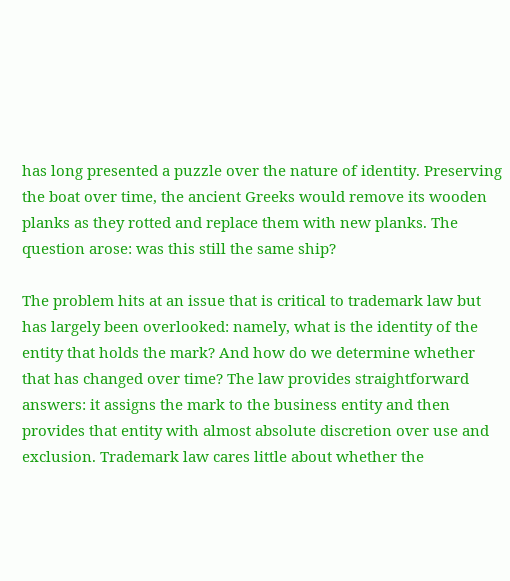has long presented a puzzle over the nature of identity. Preserving the boat over time, the ancient Greeks would remove its wooden planks as they rotted and replace them with new planks. The question arose: was this still the same ship?

The problem hits at an issue that is critical to trademark law but has largely been overlooked: namely, what is the identity of the entity that holds the mark? And how do we determine whether that has changed over time? The law provides straightforward answers: it assigns the mark to the business entity and then provides that entity with almost absolute discretion over use and exclusion. Trademark law cares little about whether the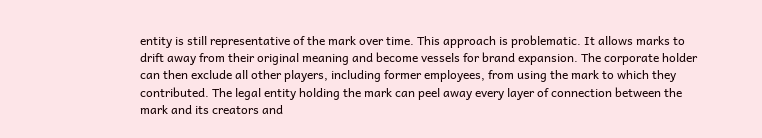entity is still representative of the mark over time. This approach is problematic. It allows marks to drift away from their original meaning and become vessels for brand expansion. The corporate holder can then exclude all other players, including former employees, from using the mark to which they contributed. The legal entity holding the mark can peel away every layer of connection between the mark and its creators and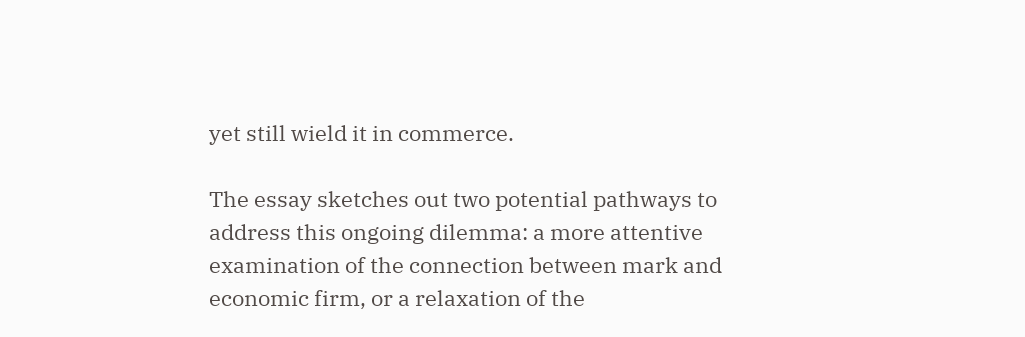yet still wield it in commerce.

The essay sketches out two potential pathways to address this ongoing dilemma: a more attentive examination of the connection between mark and economic firm, or a relaxation of the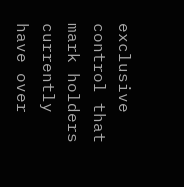exclusive control that mark holders currently have over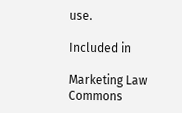use.

Included in

Marketing Law Commons